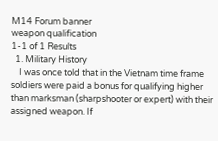M14 Forum banner
weapon qualification
1-1 of 1 Results
  1. Military History
    I was once told that in the Vietnam time frame soldiers were paid a bonus for qualifying higher than marksman (sharpshooter or expert) with their assigned weapon. If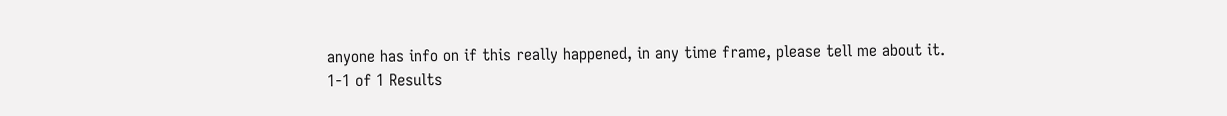anyone has info on if this really happened, in any time frame, please tell me about it.
1-1 of 1 Results